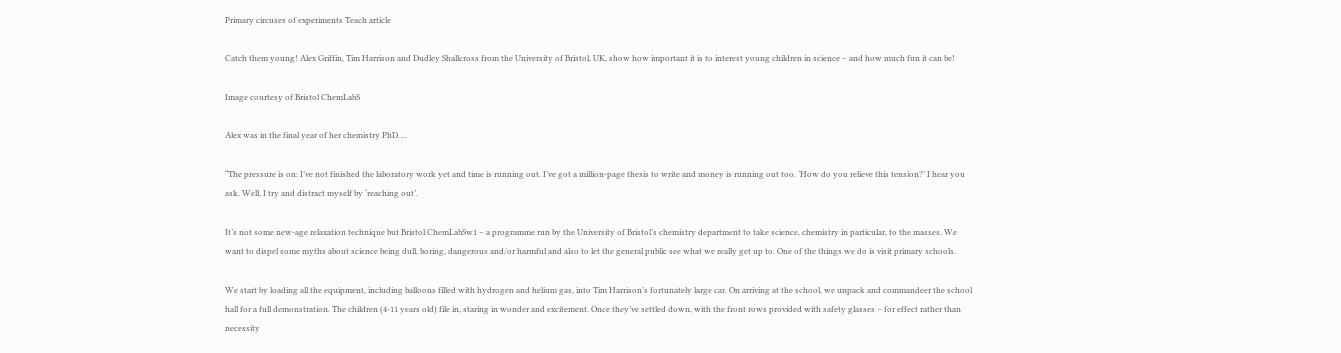Primary circuses of experiments Teach article

Catch them young! Alex Griffin, Tim Harrison and Dudley Shallcross from the University of Bristol, UK, show how important it is to interest young children in science – and how much fun it can be!

Image courtesy of Bristol ChemLabS

Alex was in the final year of her chemistry PhD….

“The pressure is on: I’ve not finished the laboratory work yet and time is running out. I’ve got a million-page thesis to write and money is running out too. ‘How do you relieve this tension?’ I hear you ask. Well, I try and distract myself by ‘reaching out’.

It’s not some new-age relaxation technique but Bristol ChemLabSw1 – a programme run by the University of Bristol’s chemistry department to take science, chemistry in particular, to the masses. We want to dispel some myths about science being dull, boring, dangerous and/or harmful and also to let the general public see what we really get up to. One of the things we do is visit primary schools.

We start by loading all the equipment, including balloons filled with hydrogen and helium gas, into Tim Harrison’s fortunately large car. On arriving at the school, we unpack and commandeer the school hall for a full demonstration. The children (4-11 years old) file in, staring in wonder and excitement. Once they’ve settled down, with the front rows provided with safety glasses – for effect rather than necessity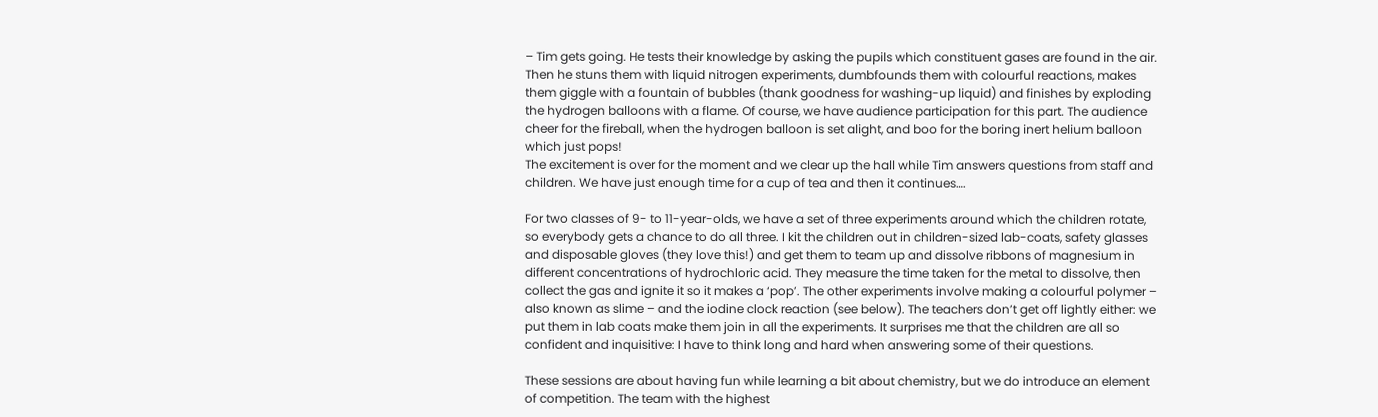– Tim gets going. He tests their knowledge by asking the pupils which constituent gases are found in the air. Then he stuns them with liquid nitrogen experiments, dumbfounds them with colourful reactions, makes them giggle with a fountain of bubbles (thank goodness for washing-up liquid) and finishes by exploding the hydrogen balloons with a flame. Of course, we have audience participation for this part. The audience cheer for the fireball, when the hydrogen balloon is set alight, and boo for the boring inert helium balloon which just pops!
The excitement is over for the moment and we clear up the hall while Tim answers questions from staff and children. We have just enough time for a cup of tea and then it continues….

For two classes of 9- to 11-year-olds, we have a set of three experiments around which the children rotate, so everybody gets a chance to do all three. I kit the children out in children-sized lab-coats, safety glasses and disposable gloves (they love this!) and get them to team up and dissolve ribbons of magnesium in different concentrations of hydrochloric acid. They measure the time taken for the metal to dissolve, then collect the gas and ignite it so it makes a ‘pop’. The other experiments involve making a colourful polymer – also known as slime – and the iodine clock reaction (see below). The teachers don’t get off lightly either: we put them in lab coats make them join in all the experiments. It surprises me that the children are all so confident and inquisitive: I have to think long and hard when answering some of their questions.

These sessions are about having fun while learning a bit about chemistry, but we do introduce an element of competition. The team with the highest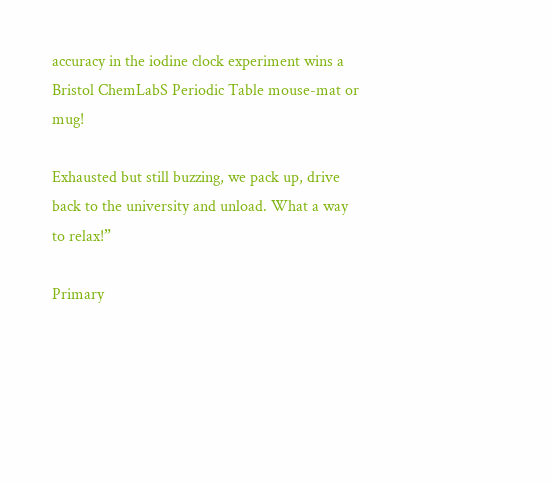accuracy in the iodine clock experiment wins a Bristol ChemLabS Periodic Table mouse-mat or mug!

Exhausted but still buzzing, we pack up, drive back to the university and unload. What a way to relax!”

Primary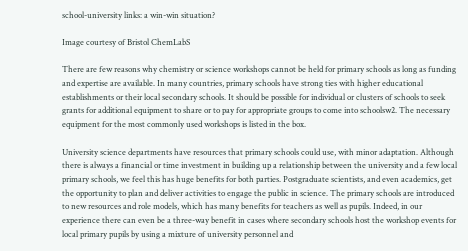school-university links: a win-win situation?

Image courtesy of Bristol ChemLabS

There are few reasons why chemistry or science workshops cannot be held for primary schools as long as funding and expertise are available. In many countries, primary schools have strong ties with higher educational establishments or their local secondary schools. It should be possible for individual or clusters of schools to seek grants for additional equipment to share or to pay for appropriate groups to come into schoolsw2. The necessary equipment for the most commonly used workshops is listed in the box.

University science departments have resources that primary schools could use, with minor adaptation. Although there is always a financial or time investment in building up a relationship between the university and a few local primary schools, we feel this has huge benefits for both parties. Postgraduate scientists, and even academics, get the opportunity to plan and deliver activities to engage the public in science. The primary schools are introduced to new resources and role models, which has many benefits for teachers as well as pupils. Indeed, in our experience there can even be a three-way benefit in cases where secondary schools host the workshop events for local primary pupils by using a mixture of university personnel and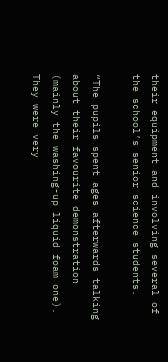their equipment and involving several of the school’s senior science students.

“The pupils spent ages afterwards talking about their favourite demonstration (mainly the washing-up liquid foam one). They were very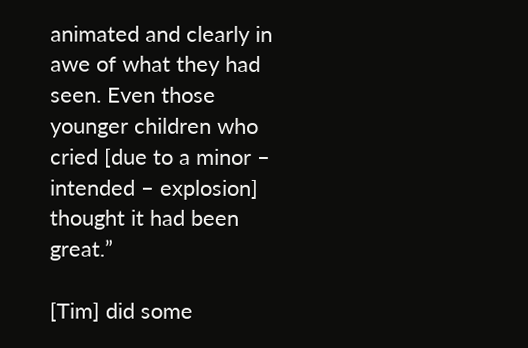animated and clearly in awe of what they had seen. Even those younger children who cried [due to a minor – intended – explosion] thought it had been great.”

[Tim] did some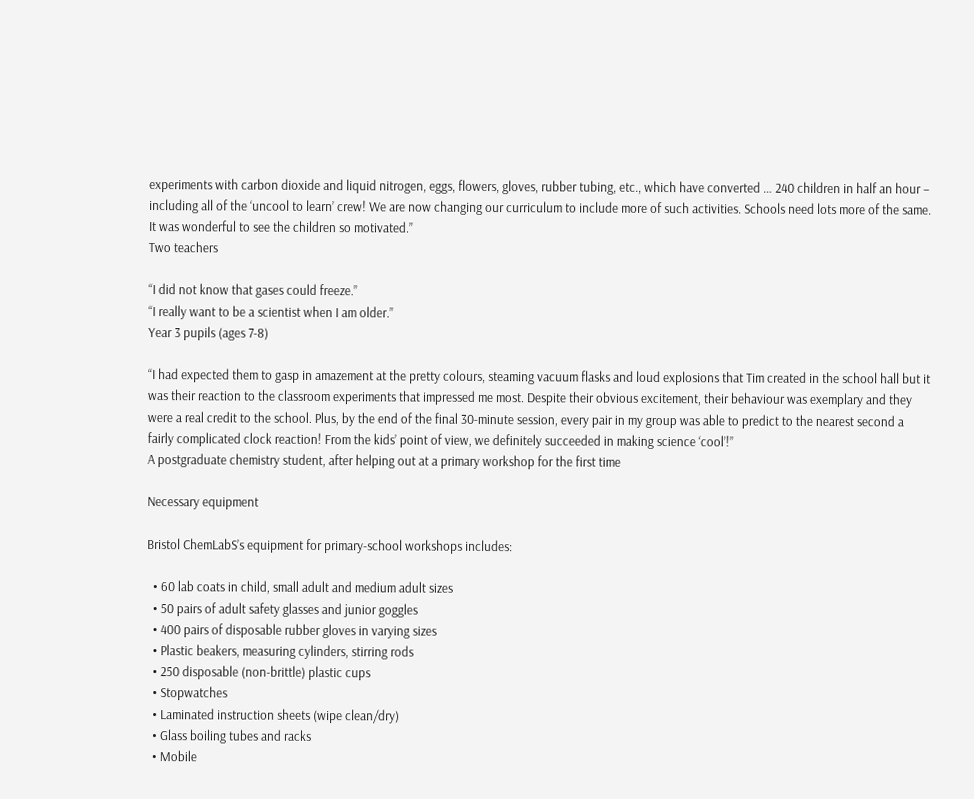experiments with carbon dioxide and liquid nitrogen, eggs, flowers, gloves, rubber tubing, etc., which have converted … 240 children in half an hour – including all of the ‘uncool to learn’ crew! We are now changing our curriculum to include more of such activities. Schools need lots more of the same. It was wonderful to see the children so motivated.”
Two teachers

“I did not know that gases could freeze.”
“I really want to be a scientist when I am older.”
Year 3 pupils (ages 7-8)

“I had expected them to gasp in amazement at the pretty colours, steaming vacuum flasks and loud explosions that Tim created in the school hall but it was their reaction to the classroom experiments that impressed me most. Despite their obvious excitement, their behaviour was exemplary and they were a real credit to the school. Plus, by the end of the final 30-minute session, every pair in my group was able to predict to the nearest second a fairly complicated clock reaction! From the kids’ point of view, we definitely succeeded in making science ‘cool’!”
A postgraduate chemistry student, after helping out at a primary workshop for the first time

Necessary equipment

Bristol ChemLabS’s equipment for primary-school workshops includes:

  • 60 lab coats in child, small adult and medium adult sizes
  • 50 pairs of adult safety glasses and junior goggles
  • 400 pairs of disposable rubber gloves in varying sizes
  • Plastic beakers, measuring cylinders, stirring rods
  • 250 disposable (non-brittle) plastic cups
  • Stopwatches
  • Laminated instruction sheets (wipe clean/dry)
  • Glass boiling tubes and racks
  • Mobile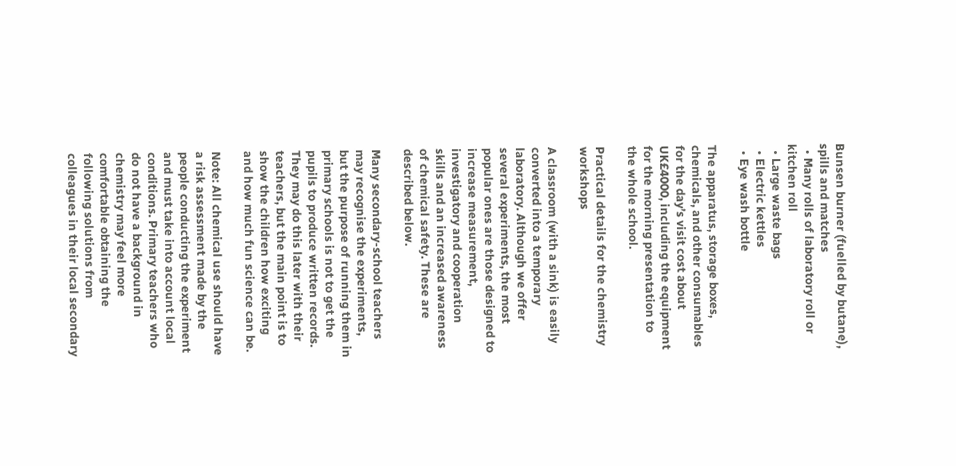Bunsen burner (fuelled by butane), spills and matches
  • Many rolls of laboratory roll or kitchen roll
  • Large waste bags
  • Electric kettles
  • Eye wash bottle

The apparatus, storage boxes, chemicals, and other consumables for the day’s visit cost about UK£4000, including the equipment for the morning presentation to the whole school.

Practical details for the chemistry workshops

A classroom (with a sink) is easily converted into a temporary laboratory. Although we offer several experiments, the most popular ones are those designed to increase measurement, investigatory and cooperation skills and an increased awareness of chemical safety. These are described below.

Many secondary-school teachers may recognise the experiments, but the purpose of running them in primary schools is not to get the pupils to produce written records. They may do this later with their teachers, but the main point is to show the children how exciting and how much fun science can be.

Note: All chemical use should have a risk assessment made by the people conducting the experiment and must take into account local conditions. Primary teachers who do not have a background in chemistry may feel more comfortable obtaining the following solutions from colleagues in their local secondary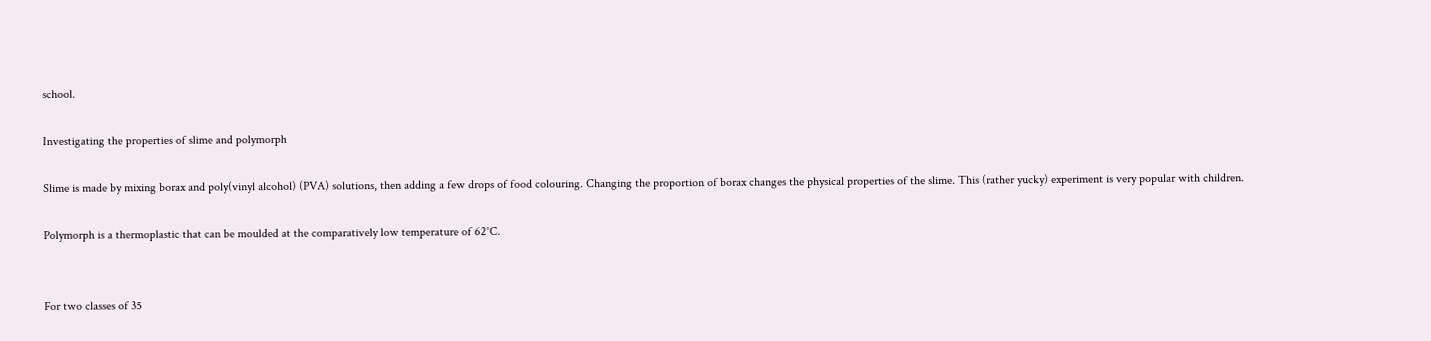school.

Investigating the properties of slime and polymorph

Slime is made by mixing borax and poly(vinyl alcohol) (PVA) solutions, then adding a few drops of food colouring. Changing the proportion of borax changes the physical properties of the slime. This (rather yucky) experiment is very popular with children.

Polymorph is a thermoplastic that can be moulded at the comparatively low temperature of 62°C.


For two classes of 35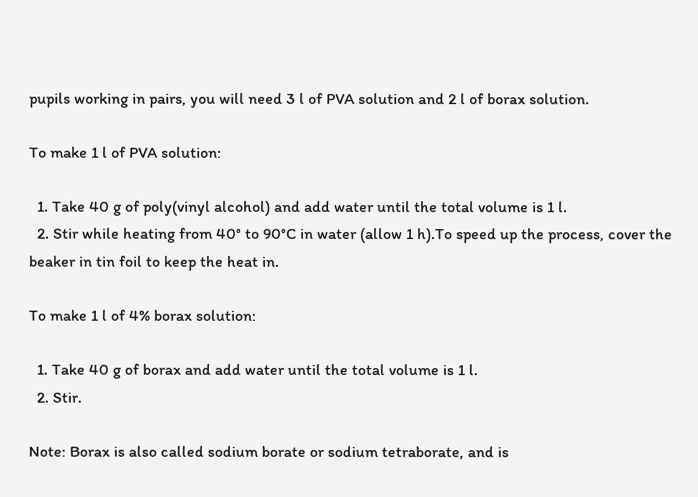pupils working in pairs, you will need 3 l of PVA solution and 2 l of borax solution.

To make 1 l of PVA solution:

  1. Take 40 g of poly(vinyl alcohol) and add water until the total volume is 1 l.
  2. Stir while heating from 40° to 90°C in water (allow 1 h).To speed up the process, cover the beaker in tin foil to keep the heat in.

To make 1 l of 4% borax solution:

  1. Take 40 g of borax and add water until the total volume is 1 l.
  2. Stir.

Note: Borax is also called sodium borate or sodium tetraborate, and is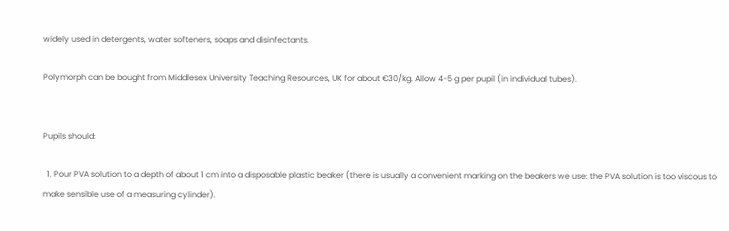widely used in detergents, water softeners, soaps and disinfectants.

Polymorph can be bought from Middlesex University Teaching Resources, UK for about €30/kg. Allow 4-5 g per pupil (in individual tubes).


Pupils should:

  1. Pour PVA solution to a depth of about 1 cm into a disposable plastic beaker (there is usually a convenient marking on the beakers we use: the PVA solution is too viscous to make sensible use of a measuring cylinder).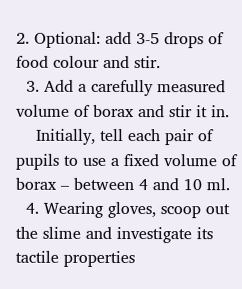2. Optional: add 3-5 drops of food colour and stir.
  3. Add a carefully measured volume of borax and stir it in.
    Initially, tell each pair of pupils to use a fixed volume of borax – between 4 and 10 ml.
  4. Wearing gloves, scoop out the slime and investigate its tactile properties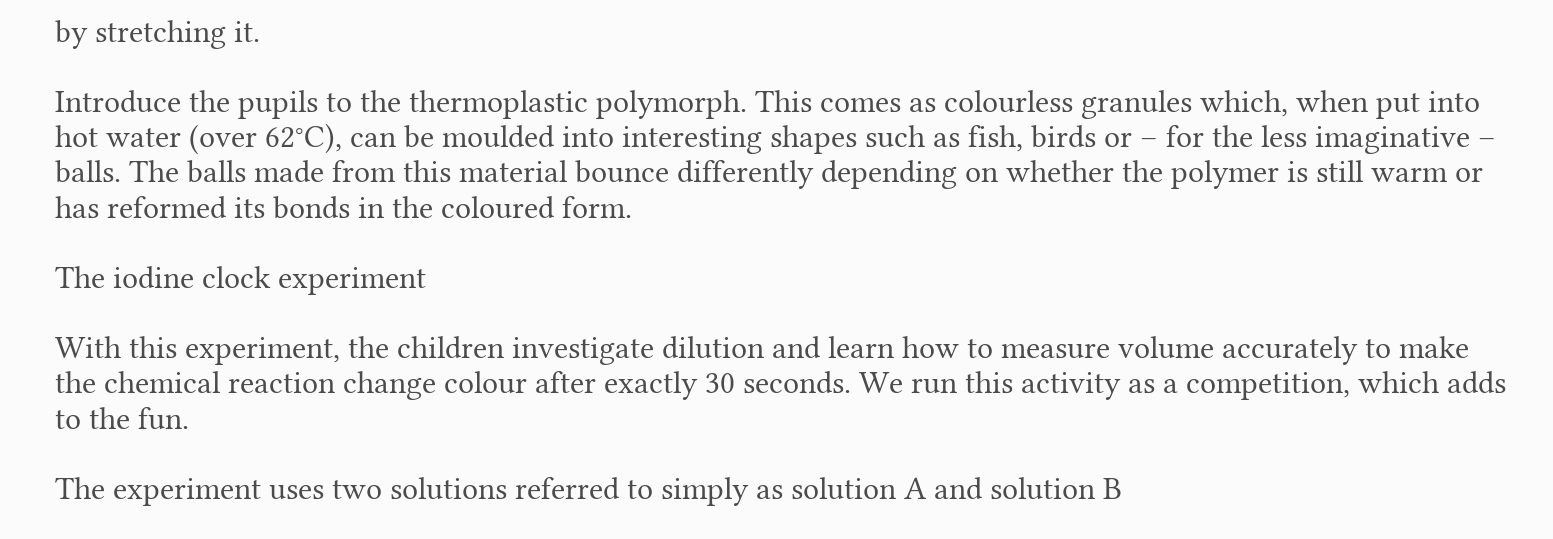by stretching it.

Introduce the pupils to the thermoplastic polymorph. This comes as colourless granules which, when put into hot water (over 62°C), can be moulded into interesting shapes such as fish, birds or – for the less imaginative – balls. The balls made from this material bounce differently depending on whether the polymer is still warm or has reformed its bonds in the coloured form.

The iodine clock experiment

With this experiment, the children investigate dilution and learn how to measure volume accurately to make the chemical reaction change colour after exactly 30 seconds. We run this activity as a competition, which adds to the fun.

The experiment uses two solutions referred to simply as solution A and solution B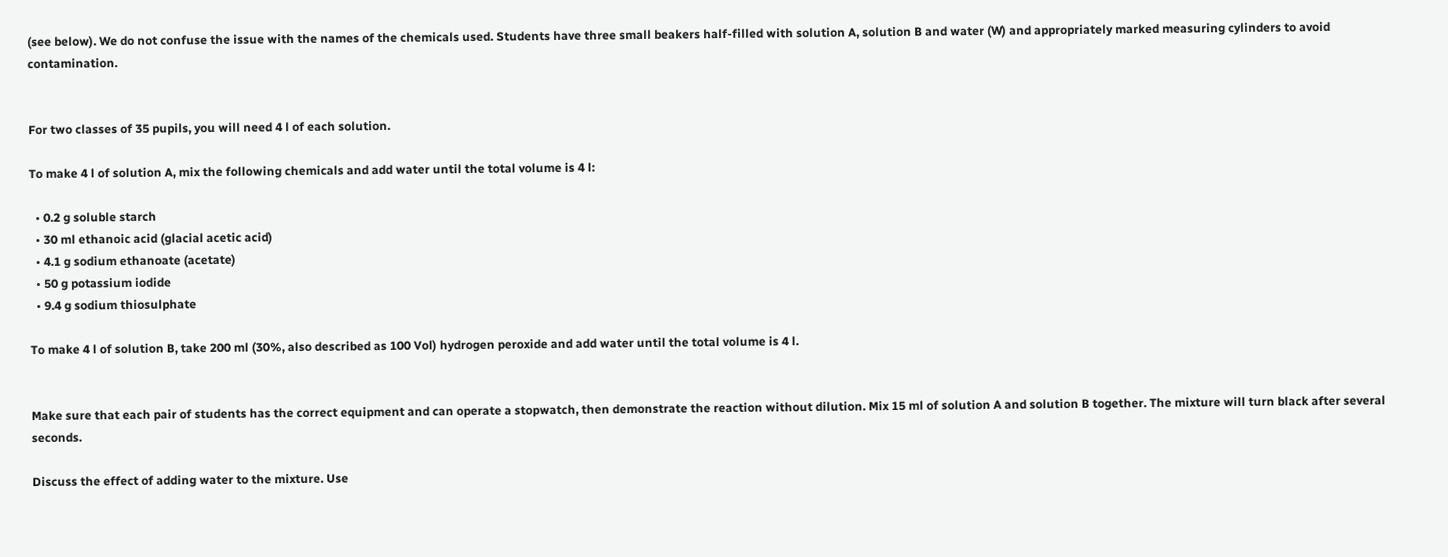(see below). We do not confuse the issue with the names of the chemicals used. Students have three small beakers half-filled with solution A, solution B and water (W) and appropriately marked measuring cylinders to avoid contamination.


For two classes of 35 pupils, you will need 4 l of each solution.

To make 4 l of solution A, mix the following chemicals and add water until the total volume is 4 l:

  • 0.2 g soluble starch
  • 30 ml ethanoic acid (glacial acetic acid)
  • 4.1 g sodium ethanoate (acetate)
  • 50 g potassium iodide
  • 9.4 g sodium thiosulphate

To make 4 l of solution B, take 200 ml (30%, also described as 100 Vol) hydrogen peroxide and add water until the total volume is 4 l.


Make sure that each pair of students has the correct equipment and can operate a stopwatch, then demonstrate the reaction without dilution. Mix 15 ml of solution A and solution B together. The mixture will turn black after several seconds.

Discuss the effect of adding water to the mixture. Use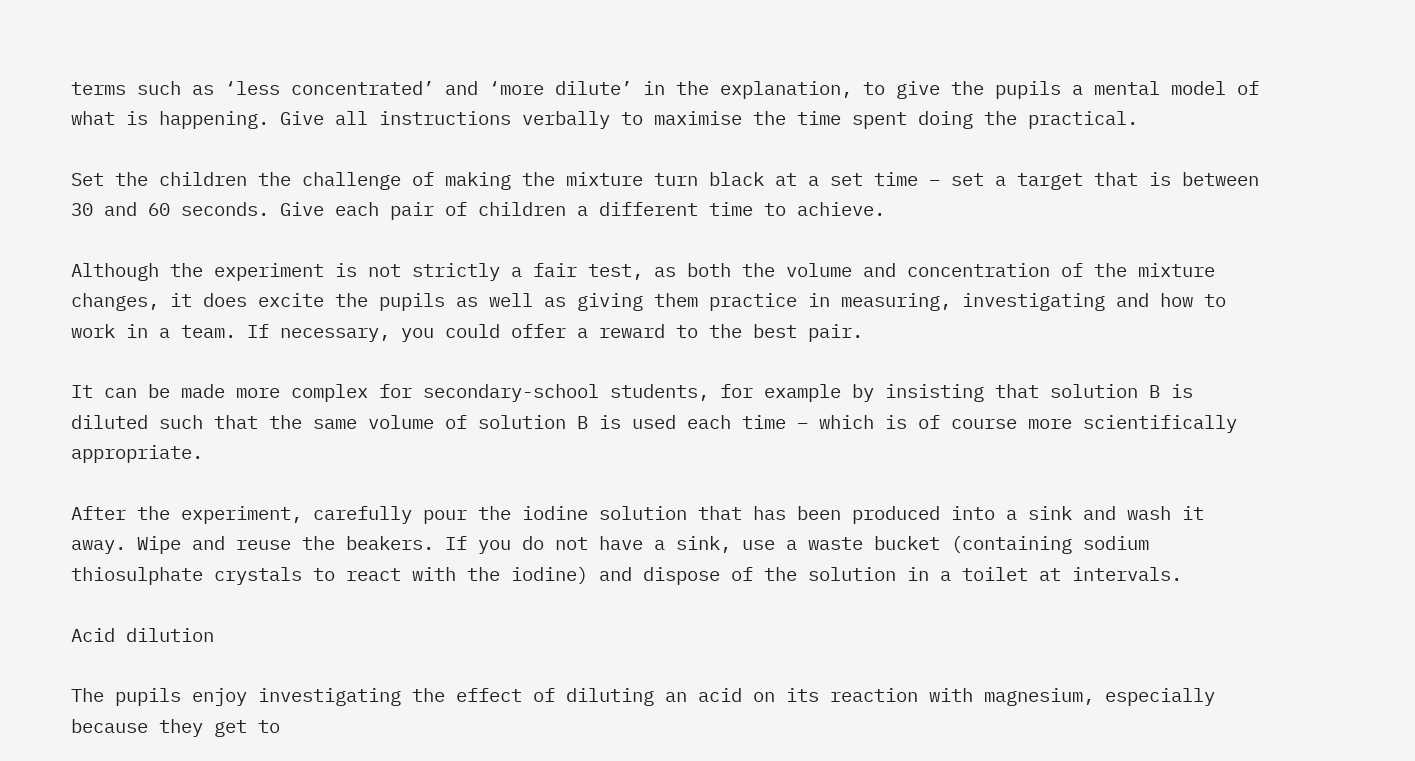terms such as ‘less concentrated’ and ‘more dilute’ in the explanation, to give the pupils a mental model of what is happening. Give all instructions verbally to maximise the time spent doing the practical.

Set the children the challenge of making the mixture turn black at a set time – set a target that is between 30 and 60 seconds. Give each pair of children a different time to achieve.

Although the experiment is not strictly a fair test, as both the volume and concentration of the mixture changes, it does excite the pupils as well as giving them practice in measuring, investigating and how to work in a team. If necessary, you could offer a reward to the best pair.

It can be made more complex for secondary-school students, for example by insisting that solution B is diluted such that the same volume of solution B is used each time – which is of course more scientifically appropriate.

After the experiment, carefully pour the iodine solution that has been produced into a sink and wash it away. Wipe and reuse the beakers. If you do not have a sink, use a waste bucket (containing sodium thiosulphate crystals to react with the iodine) and dispose of the solution in a toilet at intervals.

Acid dilution

The pupils enjoy investigating the effect of diluting an acid on its reaction with magnesium, especially because they get to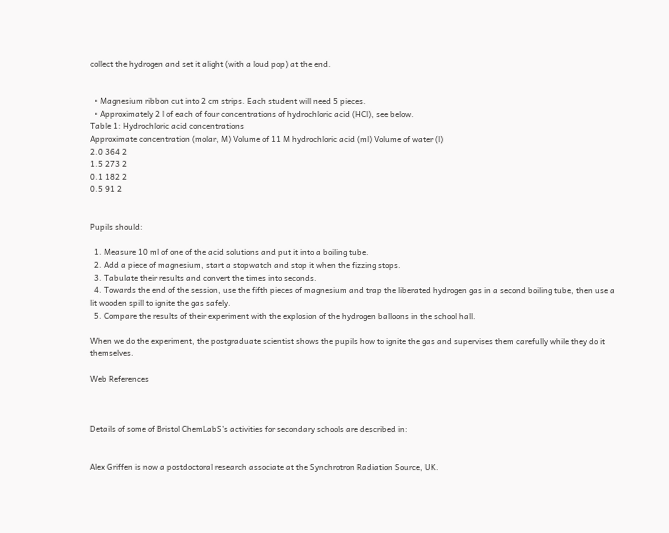collect the hydrogen and set it alight (with a loud pop) at the end.


  • Magnesium ribbon cut into 2 cm strips. Each student will need 5 pieces.
  • Approximately 2 l of each of four concentrations of hydrochloric acid (HCl), see below.
Table 1: Hydrochloric acid concentrations
Approximate concentration (molar, M) Volume of 11 M hydrochloric acid (ml) Volume of water (l)
2.0 364 2
1.5 273 2
0.1 182 2
0.5 91 2


Pupils should:

  1. Measure 10 ml of one of the acid solutions and put it into a boiling tube.
  2. Add a piece of magnesium, start a stopwatch and stop it when the fizzing stops.
  3. Tabulate their results and convert the times into seconds.
  4. Towards the end of the session, use the fifth pieces of magnesium and trap the liberated hydrogen gas in a second boiling tube, then use a lit wooden spill to ignite the gas safely.
  5. Compare the results of their experiment with the explosion of the hydrogen balloons in the school hall.

When we do the experiment, the postgraduate scientist shows the pupils how to ignite the gas and supervises them carefully while they do it themselves.

Web References



Details of some of Bristol ChemLabS’s activities for secondary schools are described in:


Alex Griffen is now a postdoctoral research associate at the Synchrotron Radiation Source, UK.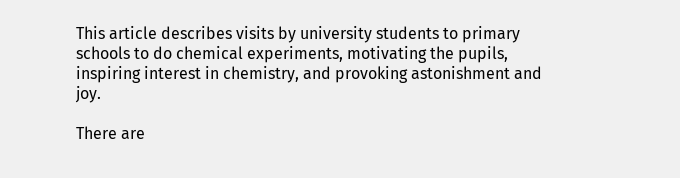This article describes visits by university students to primary schools to do chemical experiments, motivating the pupils, inspiring interest in chemistry, and provoking astonishment and joy.

There are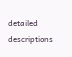detailed descriptions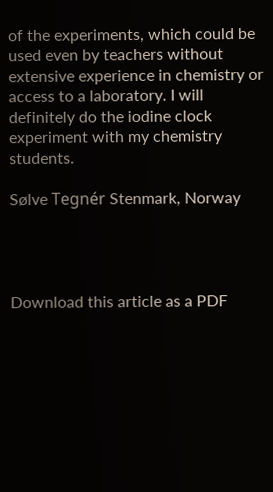of the experiments, which could be used even by teachers without extensive experience in chemistry or access to a laboratory. I will definitely do the iodine clock experiment with my chemistry students.

Sølve Tegnér Stenmark, Norway




Download this article as a PDF